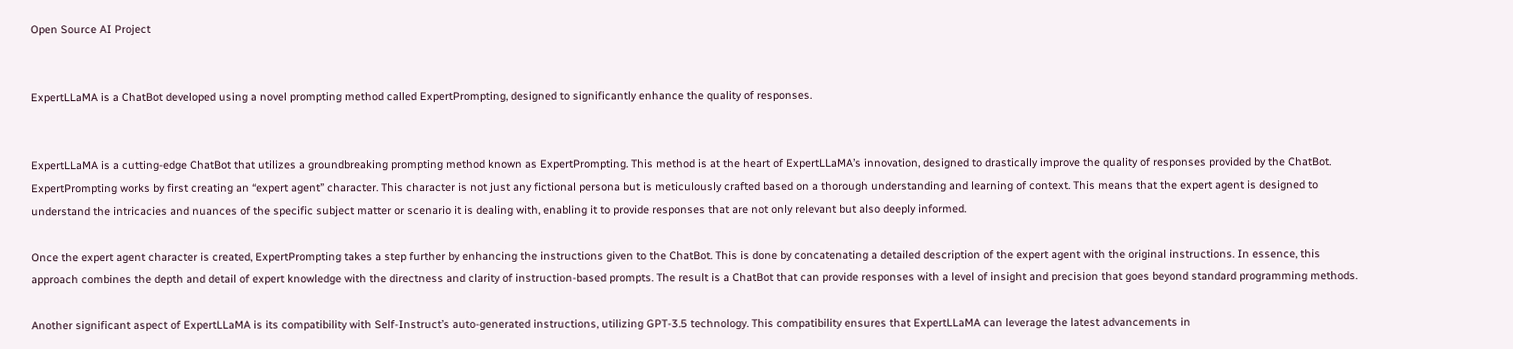Open Source AI Project


ExpertLLaMA is a ChatBot developed using a novel prompting method called ExpertPrompting, designed to significantly enhance the quality of responses.


ExpertLLaMA is a cutting-edge ChatBot that utilizes a groundbreaking prompting method known as ExpertPrompting. This method is at the heart of ExpertLLaMA’s innovation, designed to drastically improve the quality of responses provided by the ChatBot. ExpertPrompting works by first creating an “expert agent” character. This character is not just any fictional persona but is meticulously crafted based on a thorough understanding and learning of context. This means that the expert agent is designed to understand the intricacies and nuances of the specific subject matter or scenario it is dealing with, enabling it to provide responses that are not only relevant but also deeply informed.

Once the expert agent character is created, ExpertPrompting takes a step further by enhancing the instructions given to the ChatBot. This is done by concatenating a detailed description of the expert agent with the original instructions. In essence, this approach combines the depth and detail of expert knowledge with the directness and clarity of instruction-based prompts. The result is a ChatBot that can provide responses with a level of insight and precision that goes beyond standard programming methods.

Another significant aspect of ExpertLLaMA is its compatibility with Self-Instruct’s auto-generated instructions, utilizing GPT-3.5 technology. This compatibility ensures that ExpertLLaMA can leverage the latest advancements in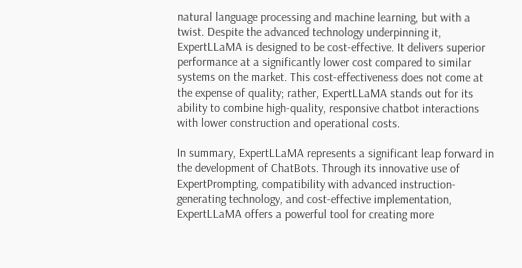natural language processing and machine learning, but with a twist. Despite the advanced technology underpinning it, ExpertLLaMA is designed to be cost-effective. It delivers superior performance at a significantly lower cost compared to similar systems on the market. This cost-effectiveness does not come at the expense of quality; rather, ExpertLLaMA stands out for its ability to combine high-quality, responsive chatbot interactions with lower construction and operational costs.

In summary, ExpertLLaMA represents a significant leap forward in the development of ChatBots. Through its innovative use of ExpertPrompting, compatibility with advanced instruction-generating technology, and cost-effective implementation, ExpertLLaMA offers a powerful tool for creating more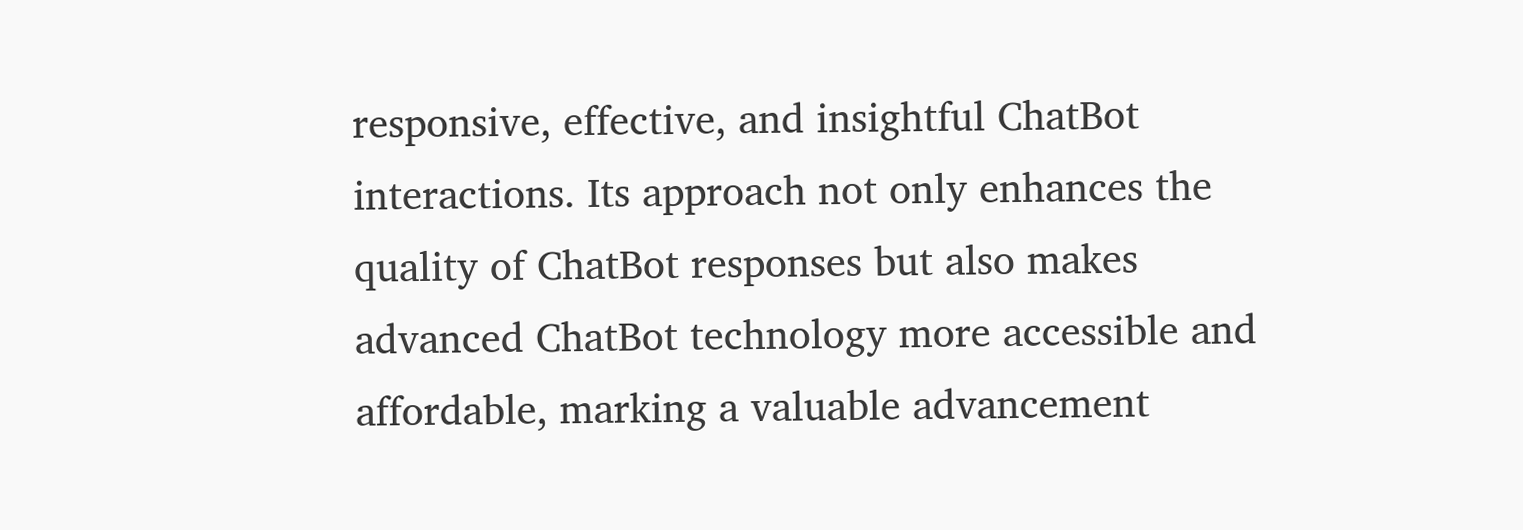responsive, effective, and insightful ChatBot interactions. Its approach not only enhances the quality of ChatBot responses but also makes advanced ChatBot technology more accessible and affordable, marking a valuable advancement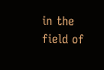in the field of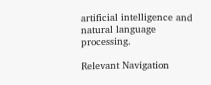artificial intelligence and natural language processing.

Relevant Navigation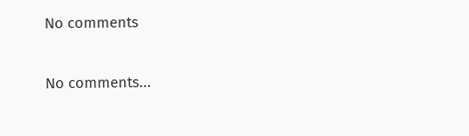No comments

No comments...